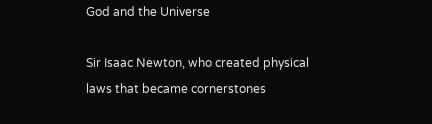God and the Universe

Sir Isaac Newton, who created physical laws that became cornerstones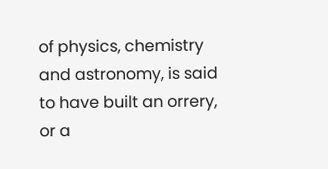of physics, chemistry and astronomy, is said to have built an orrery, or a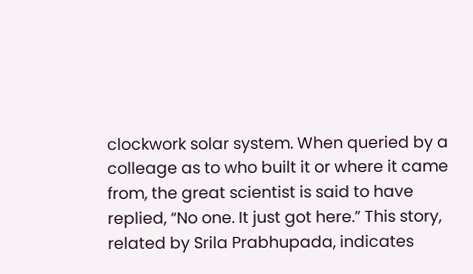clockwork solar system. When queried by a colleage as to who built it or where it came from, the great scientist is said to have replied, “No one. It just got here.” This story, related by Srila Prabhupada, indicates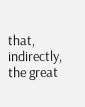that, indirectly, the great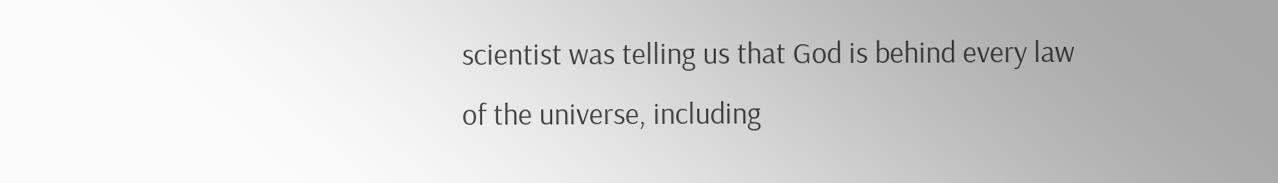scientist was telling us that God is behind every law of the universe, including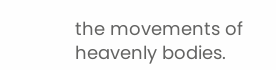the movements of heavenly bodies.